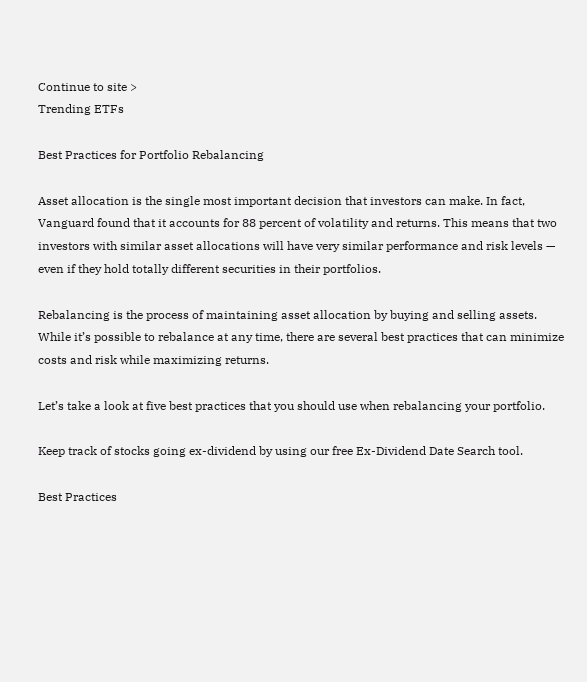Continue to site >
Trending ETFs

Best Practices for Portfolio Rebalancing

Asset allocation is the single most important decision that investors can make. In fact, Vanguard found that it accounts for 88 percent of volatility and returns. This means that two investors with similar asset allocations will have very similar performance and risk levels — even if they hold totally different securities in their portfolios.

Rebalancing is the process of maintaining asset allocation by buying and selling assets. While it’s possible to rebalance at any time, there are several best practices that can minimize costs and risk while maximizing returns.

Let’s take a look at five best practices that you should use when rebalancing your portfolio.

Keep track of stocks going ex-dividend by using our free Ex-Dividend Date Search tool.

Best Practices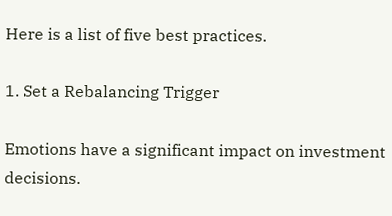Here is a list of five best practices.

1. Set a Rebalancing Trigger

Emotions have a significant impact on investment decisions.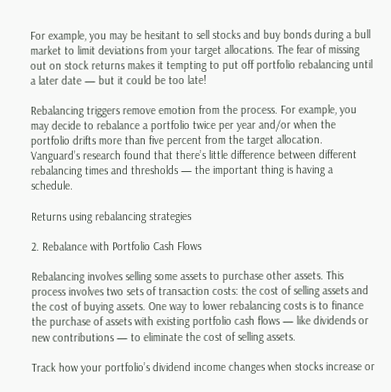For example, you may be hesitant to sell stocks and buy bonds during a bull market to limit deviations from your target allocations. The fear of missing out on stock returns makes it tempting to put off portfolio rebalancing until a later date — but it could be too late!

Rebalancing triggers remove emotion from the process. For example, you may decide to rebalance a portfolio twice per year and/or when the portfolio drifts more than five percent from the target allocation. Vanguard’s research found that there’s little difference between different rebalancing times and thresholds — the important thing is having a schedule.

Returns using rebalancing strategies

2. Rebalance with Portfolio Cash Flows

Rebalancing involves selling some assets to purchase other assets. This process involves two sets of transaction costs: the cost of selling assets and the cost of buying assets. One way to lower rebalancing costs is to finance the purchase of assets with existing portfolio cash flows — like dividends or new contributions — to eliminate the cost of selling assets.

Track how your portfolio’s dividend income changes when stocks increase or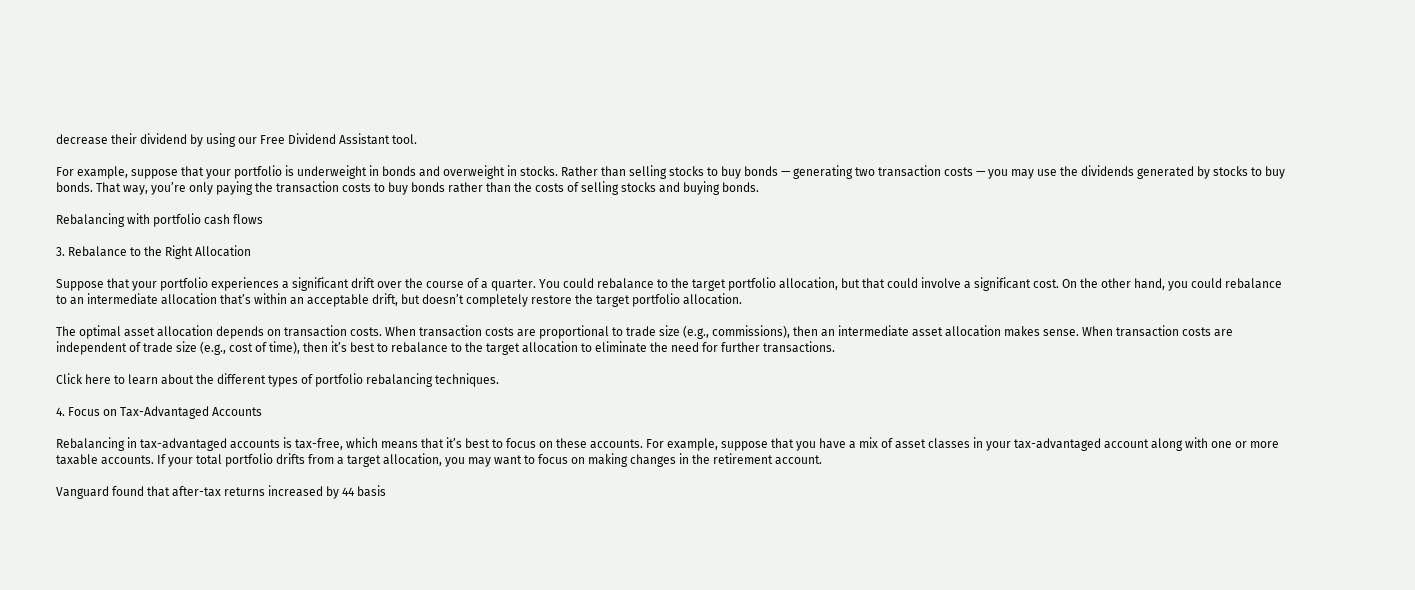decrease their dividend by using our Free Dividend Assistant tool.

For example, suppose that your portfolio is underweight in bonds and overweight in stocks. Rather than selling stocks to buy bonds — generating two transaction costs — you may use the dividends generated by stocks to buy bonds. That way, you’re only paying the transaction costs to buy bonds rather than the costs of selling stocks and buying bonds.

Rebalancing with portfolio cash flows

3. Rebalance to the Right Allocation

Suppose that your portfolio experiences a significant drift over the course of a quarter. You could rebalance to the target portfolio allocation, but that could involve a significant cost. On the other hand, you could rebalance to an intermediate allocation that’s within an acceptable drift, but doesn’t completely restore the target portfolio allocation.

The optimal asset allocation depends on transaction costs. When transaction costs are proportional to trade size (e.g., commissions), then an intermediate asset allocation makes sense. When transaction costs are independent of trade size (e.g., cost of time), then it’s best to rebalance to the target allocation to eliminate the need for further transactions.

Click here to learn about the different types of portfolio rebalancing techniques.

4. Focus on Tax-Advantaged Accounts

Rebalancing in tax-advantaged accounts is tax-free, which means that it’s best to focus on these accounts. For example, suppose that you have a mix of asset classes in your tax-advantaged account along with one or more taxable accounts. If your total portfolio drifts from a target allocation, you may want to focus on making changes in the retirement account.

Vanguard found that after-tax returns increased by 44 basis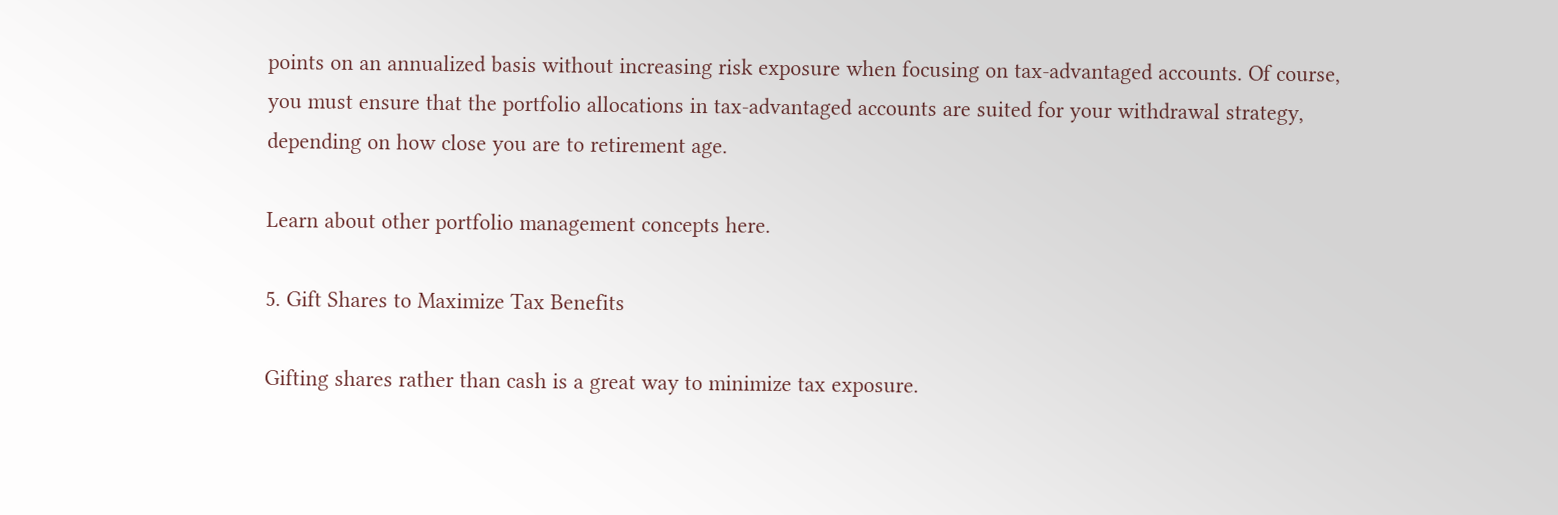points on an annualized basis without increasing risk exposure when focusing on tax-advantaged accounts. Of course, you must ensure that the portfolio allocations in tax-advantaged accounts are suited for your withdrawal strategy, depending on how close you are to retirement age.

Learn about other portfolio management concepts here.

5. Gift Shares to Maximize Tax Benefits

Gifting shares rather than cash is a great way to minimize tax exposure.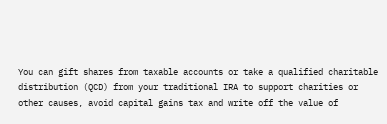You can gift shares from taxable accounts or take a qualified charitable distribution (QCD) from your traditional IRA to support charities or other causes, avoid capital gains tax and write off the value of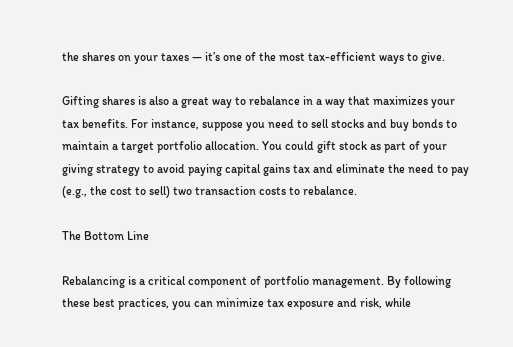the shares on your taxes — it’s one of the most tax-efficient ways to give.

Gifting shares is also a great way to rebalance in a way that maximizes your tax benefits. For instance, suppose you need to sell stocks and buy bonds to maintain a target portfolio allocation. You could gift stock as part of your giving strategy to avoid paying capital gains tax and eliminate the need to pay (e.g., the cost to sell) two transaction costs to rebalance.

The Bottom Line

Rebalancing is a critical component of portfolio management. By following these best practices, you can minimize tax exposure and risk, while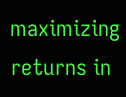maximizing returns in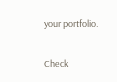your portfolio.

Check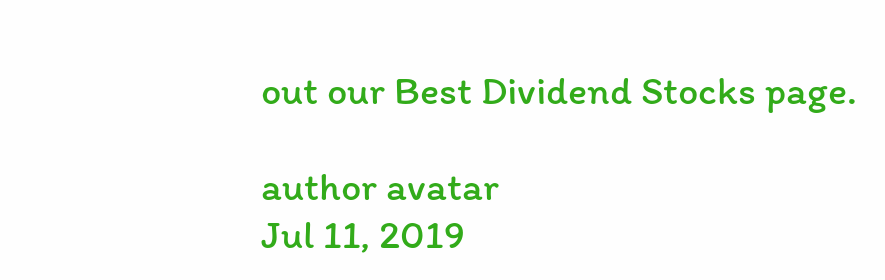out our Best Dividend Stocks page.

author avatar
Jul 11, 2019